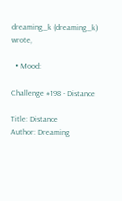dreaming_k (dreaming_k) wrote,

  • Mood:

Challenge #198 - Distance

Title: Distance
Author: Dreaming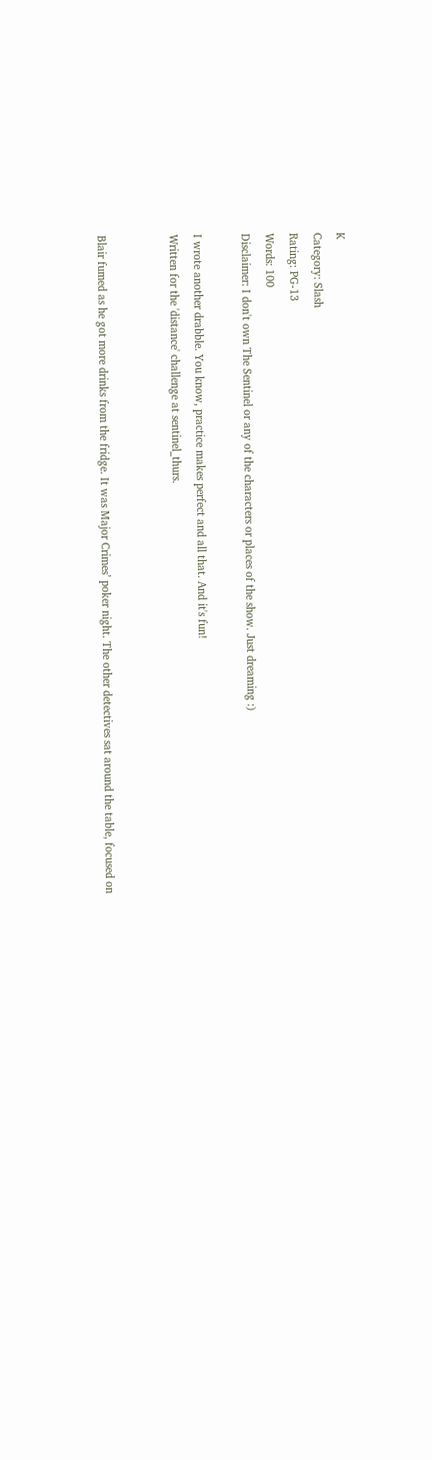K
Category: Slash
Rating: PG-13
Words: 100
Disclaimer: I don't own The Sentinel or any of the characters or places of the show. Just dreaming :)

I wrote another drabble. You know, practice makes perfect and all that. And it's fun!
Written for the 'distance' challenge at sentinel_thurs.


Blair fumed as he got more drinks from the fridge. It was Major Crimes’ poker night. The other detectives sat around the table, focused on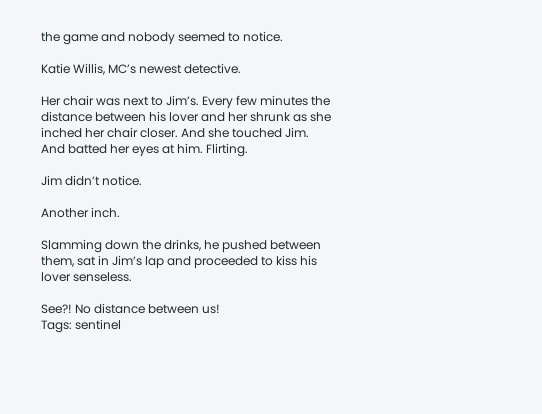the game and nobody seemed to notice.

Katie Willis, MC’s newest detective.

Her chair was next to Jim’s. Every few minutes the distance between his lover and her shrunk as she inched her chair closer. And she touched Jim. And batted her eyes at him. Flirting.

Jim didn’t notice.

Another inch.

Slamming down the drinks, he pushed between them, sat in Jim’s lap and proceeded to kiss his lover senseless.

See?! No distance between us!
Tags: sentinel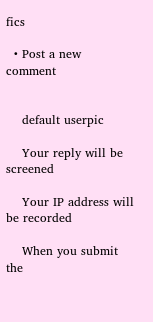fics

  • Post a new comment


    default userpic

    Your reply will be screened

    Your IP address will be recorded

    When you submit the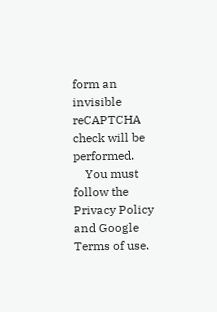form an invisible reCAPTCHA check will be performed.
    You must follow the Privacy Policy and Google Terms of use.